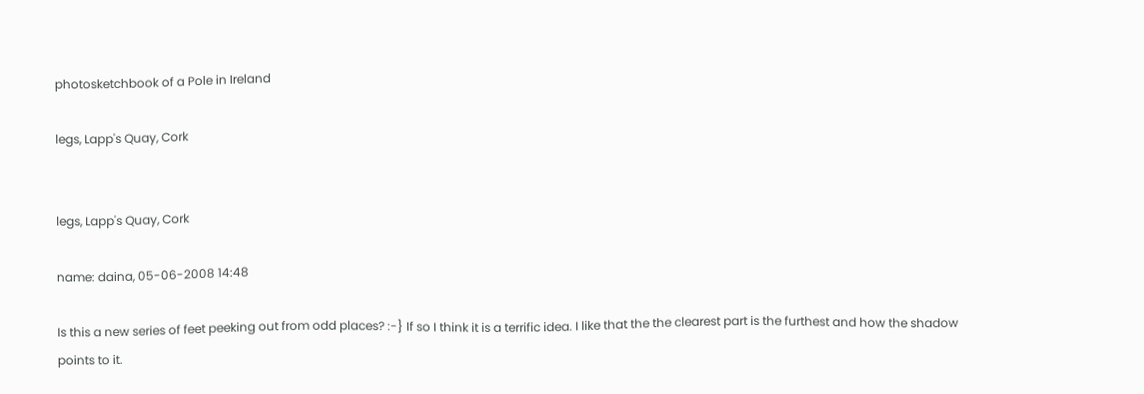photosketchbook of a Pole in Ireland

legs, Lapp's Quay, Cork


legs, Lapp's Quay, Cork

name: daina, 05-06-2008 14:48

Is this a new series of feet peeking out from odd places? :-} If so I think it is a terrific idea. I like that the the clearest part is the furthest and how the shadow points to it.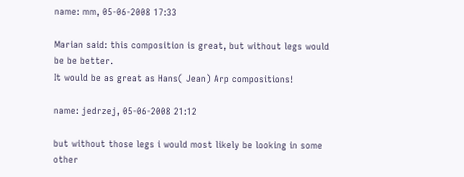name: mm, 05-06-2008 17:33

Marian said: this composition is great, but without legs would be be better.
It would be as great as Hans( Jean) Arp compositions!

name: jedrzej, 05-06-2008 21:12

but without those legs i would most likely be looking in some other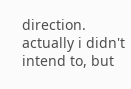direction.
actually i didn't intend to, but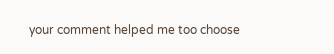your comment helped me too choose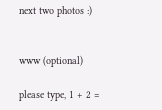next two photos :)


www (optional)

please type, 1 + 2 =